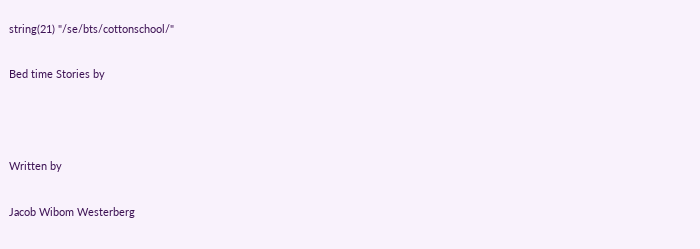string(21) "/se/bts/cottonschool/"

Bed time Stories by



Written by

Jacob Wibom Westerberg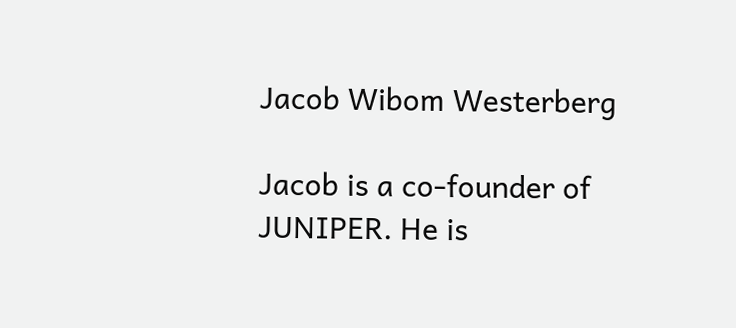Jacob Wibom Westerberg

Jacob is a co-founder of JUNIPER. He is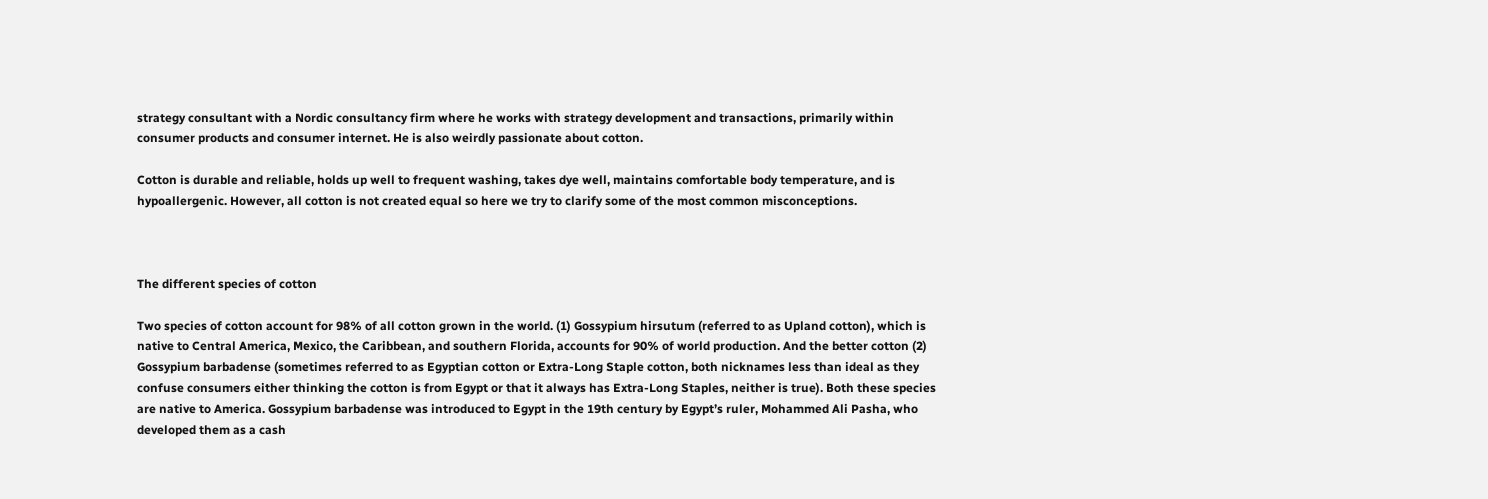strategy consultant with a Nordic consultancy firm where he works with strategy development and transactions, primarily within consumer products and consumer internet. He is also weirdly passionate about cotton.

Cotton is durable and reliable, holds up well to frequent washing, takes dye well, maintains comfortable body temperature, and is hypoallergenic. However, all cotton is not created equal so here we try to clarify some of the most common misconceptions.



The different species of cotton

Two species of cotton account for 98% of all cotton grown in the world. (1) Gossypium hirsutum (referred to as Upland cotton), which is native to Central America, Mexico, the Caribbean, and southern Florida, accounts for 90% of world production. And the better cotton (2) Gossypium barbadense (sometimes referred to as Egyptian cotton or Extra-Long Staple cotton, both nicknames less than ideal as they confuse consumers either thinking the cotton is from Egypt or that it always has Extra-Long Staples, neither is true). Both these species are native to America. Gossypium barbadense was introduced to Egypt in the 19th century by Egypt’s ruler, Mohammed Ali Pasha, who developed them as a cash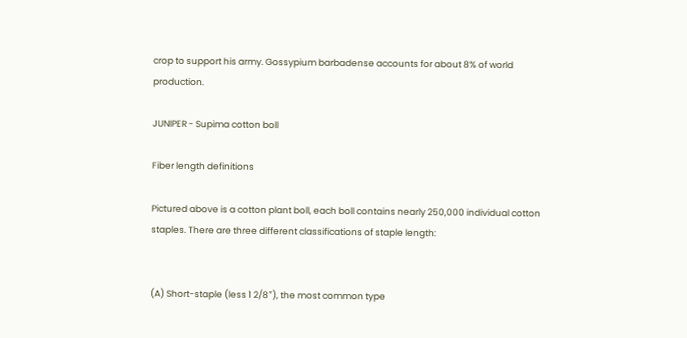crop to support his army. Gossypium barbadense accounts for about 8% of world production.

JUNIPER - Supima cotton boll

Fiber length definitions

Pictured above is a cotton plant boll, each boll contains nearly 250,000 individual cotton staples. There are three different classifications of staple length:


(A) Short-staple (less 1 2/8″), the most common type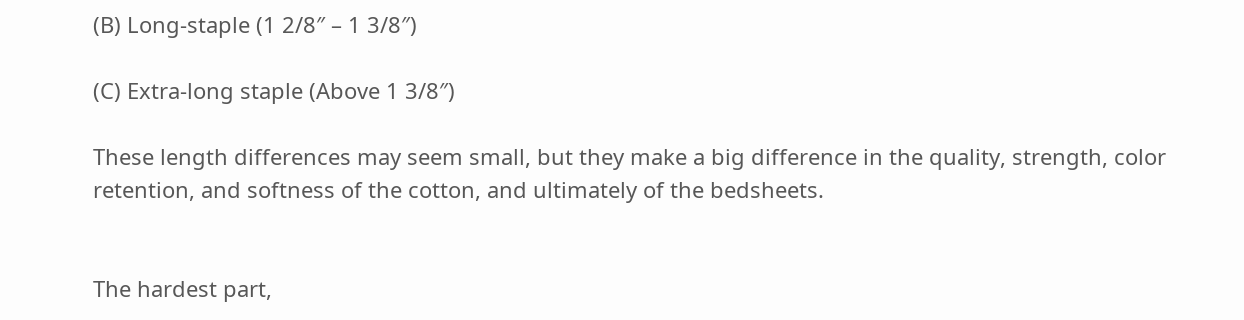(B) Long-staple (1 2/8″ – 1 3/8″)

(C) Extra-long staple (Above 1 3/8″)

These length differences may seem small, but they make a big difference in the quality, strength, color retention, and softness of the cotton, and ultimately of the bedsheets.


The hardest part,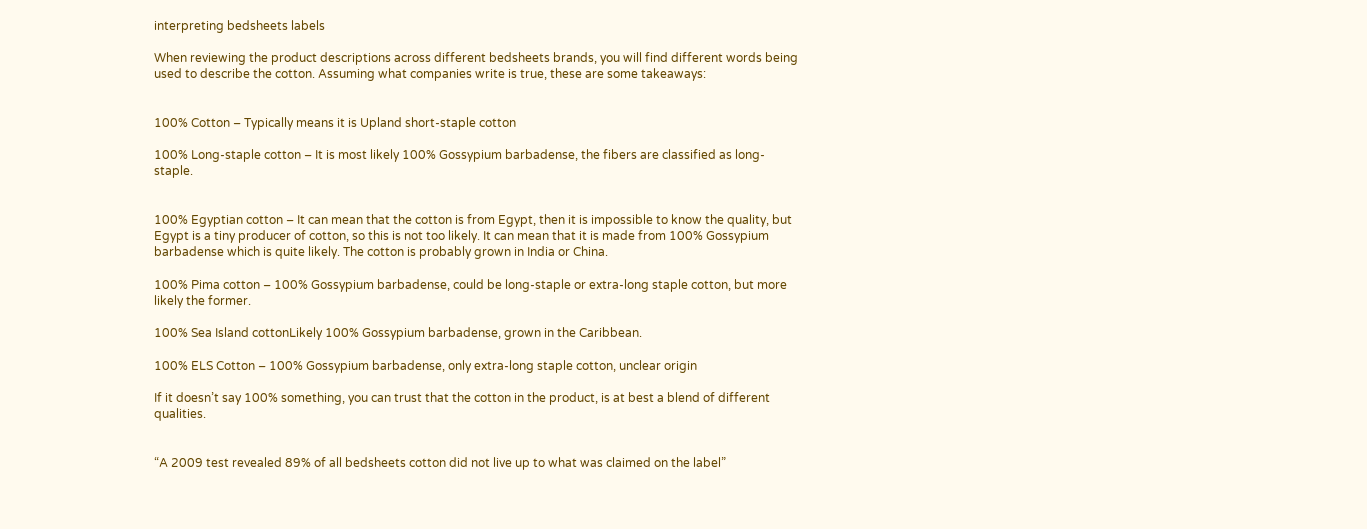interpreting bedsheets labels

When reviewing the product descriptions across different bedsheets brands, you will find different words being used to describe the cotton. Assuming what companies write is true, these are some takeaways:


100% Cotton – Typically means it is Upland short-staple cotton

100% Long-staple cotton – It is most likely 100% Gossypium barbadense, the fibers are classified as long-staple.


100% Egyptian cotton – It can mean that the cotton is from Egypt, then it is impossible to know the quality, but Egypt is a tiny producer of cotton, so this is not too likely. It can mean that it is made from 100% Gossypium barbadense which is quite likely. The cotton is probably grown in India or China.

100% Pima cotton – 100% Gossypium barbadense, could be long-staple or extra-long staple cotton, but more likely the former.

100% Sea Island cottonLikely 100% Gossypium barbadense, grown in the Caribbean.

100% ELS Cotton – 100% Gossypium barbadense, only extra-long staple cotton, unclear origin

If it doesn’t say 100% something, you can trust that the cotton in the product, is at best a blend of different qualities.


“A 2009 test revealed 89% of all bedsheets cotton did not live up to what was claimed on the label”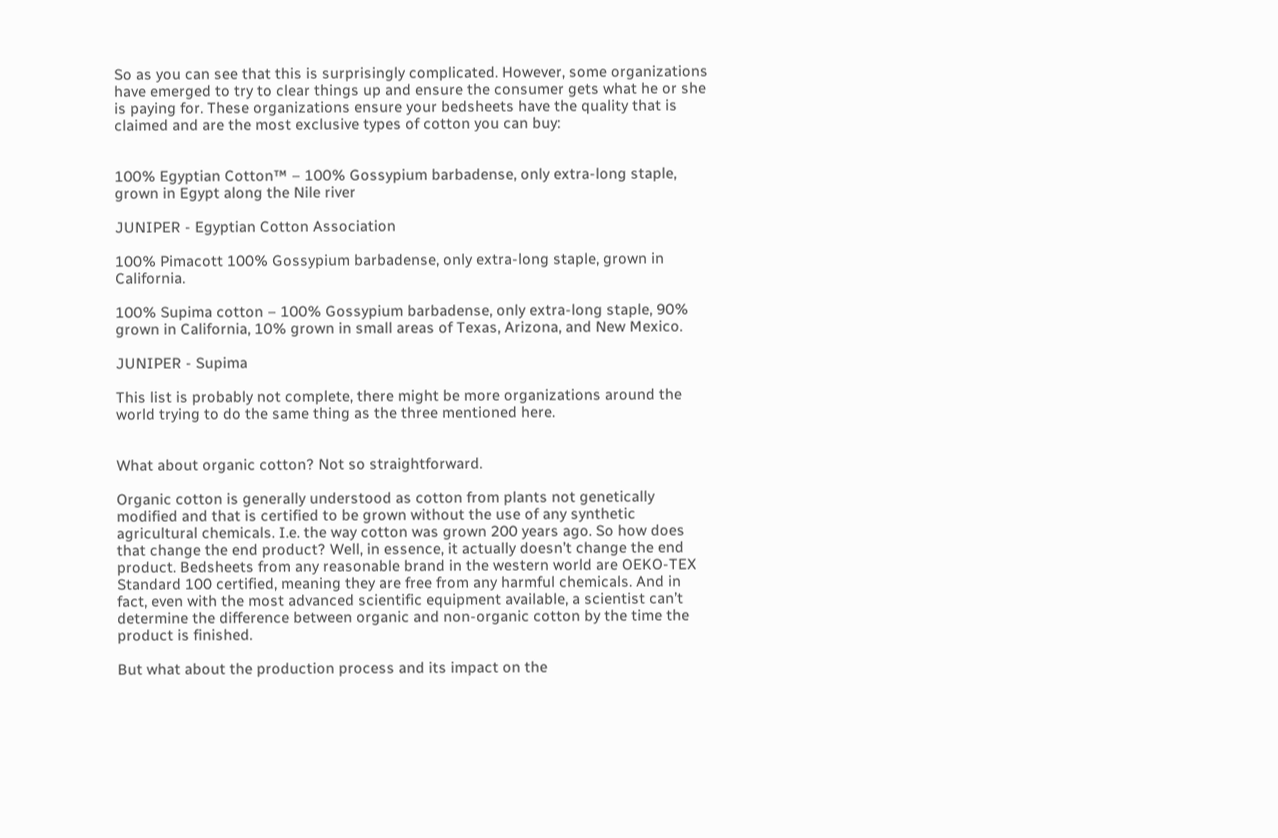So as you can see that this is surprisingly complicated. However, some organizations have emerged to try to clear things up and ensure the consumer gets what he or she is paying for. These organizations ensure your bedsheets have the quality that is claimed and are the most exclusive types of cotton you can buy:


100% Egyptian Cotton™ – 100% Gossypium barbadense, only extra-long staple, grown in Egypt along the Nile river

JUNIPER - Egyptian Cotton Association

100% Pimacott 100% Gossypium barbadense, only extra-long staple, grown in California.

100% Supima cotton – 100% Gossypium barbadense, only extra-long staple, 90% grown in California, 10% grown in small areas of Texas, Arizona, and New Mexico.

JUNIPER - Supima

This list is probably not complete, there might be more organizations around the world trying to do the same thing as the three mentioned here.


What about organic cotton? Not so straightforward.

Organic cotton is generally understood as cotton from plants not genetically modified and that is certified to be grown without the use of any synthetic agricultural chemicals. I.e. the way cotton was grown 200 years ago. So how does that change the end product? Well, in essence, it actually doesn’t change the end product. Bedsheets from any reasonable brand in the western world are OEKO-TEX Standard 100 certified, meaning they are free from any harmful chemicals. And in fact, even with the most advanced scientific equipment available, a scientist can’t determine the difference between organic and non-organic cotton by the time the product is finished.

But what about the production process and its impact on the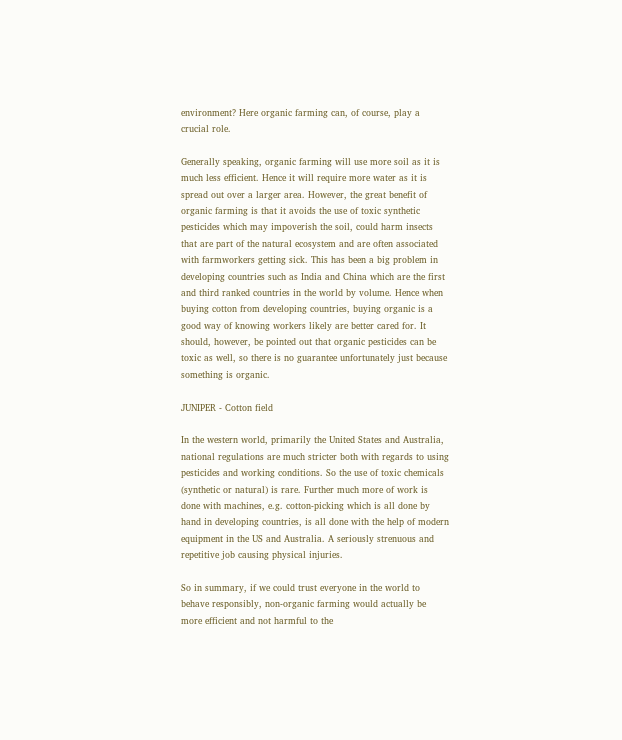environment? Here organic farming can, of course, play a crucial role.

Generally speaking, organic farming will use more soil as it is much less efficient. Hence it will require more water as it is spread out over a larger area. However, the great benefit of organic farming is that it avoids the use of toxic synthetic pesticides which may impoverish the soil, could harm insects that are part of the natural ecosystem and are often associated with farmworkers getting sick. This has been a big problem in developing countries such as India and China which are the first and third ranked countries in the world by volume. Hence when buying cotton from developing countries, buying organic is a good way of knowing workers likely are better cared for. It should, however, be pointed out that organic pesticides can be toxic as well, so there is no guarantee unfortunately just because something is organic.

JUNIPER - Cotton field

In the western world, primarily the United States and Australia, national regulations are much stricter both with regards to using pesticides and working conditions. So the use of toxic chemicals (synthetic or natural) is rare. Further much more of work is done with machines, e.g. cotton-picking which is all done by hand in developing countries, is all done with the help of modern equipment in the US and Australia. A seriously strenuous and repetitive job causing physical injuries.

So in summary, if we could trust everyone in the world to behave responsibly, non-organic farming would actually be more efficient and not harmful to the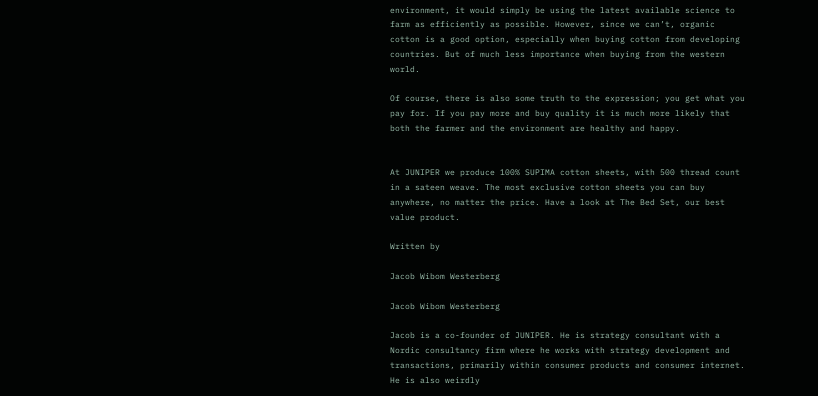environment, it would simply be using the latest available science to farm as efficiently as possible. However, since we can’t, organic cotton is a good option, especially when buying cotton from developing countries. But of much less importance when buying from the western world.

Of course, there is also some truth to the expression; you get what you pay for. If you pay more and buy quality it is much more likely that both the farmer and the environment are healthy and happy.


At JUNIPER we produce 100% SUPIMA cotton sheets, with 500 thread count in a sateen weave. The most exclusive cotton sheets you can buy anywhere, no matter the price. Have a look at The Bed Set, our best value product.

Written by

Jacob Wibom Westerberg

Jacob Wibom Westerberg

Jacob is a co-founder of JUNIPER. He is strategy consultant with a Nordic consultancy firm where he works with strategy development and transactions, primarily within consumer products and consumer internet. He is also weirdly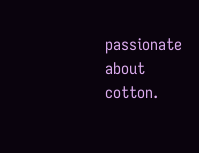passionate about cotton.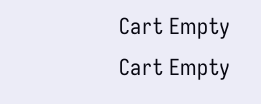Cart Empty
Cart Empty